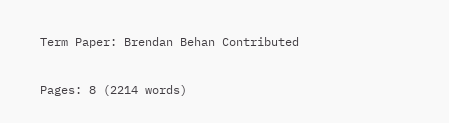Term Paper: Brendan Behan Contributed

Pages: 8 (2214 words)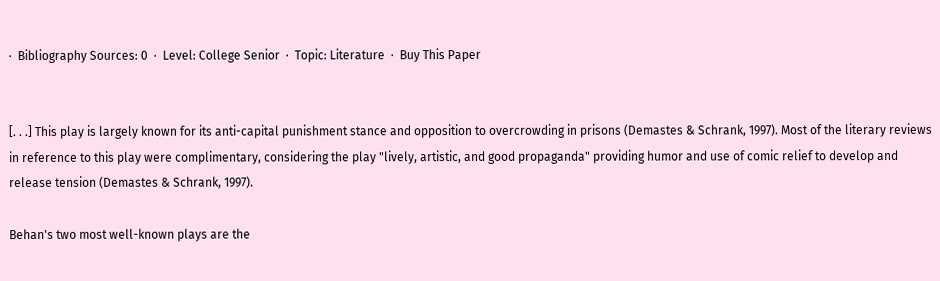·  Bibliography Sources: 0  ·  Level: College Senior  ·  Topic: Literature  ·  Buy This Paper


[. . .] This play is largely known for its anti-capital punishment stance and opposition to overcrowding in prisons (Demastes & Schrank, 1997). Most of the literary reviews in reference to this play were complimentary, considering the play "lively, artistic, and good propaganda" providing humor and use of comic relief to develop and release tension (Demastes & Schrank, 1997).

Behan's two most well-known plays are the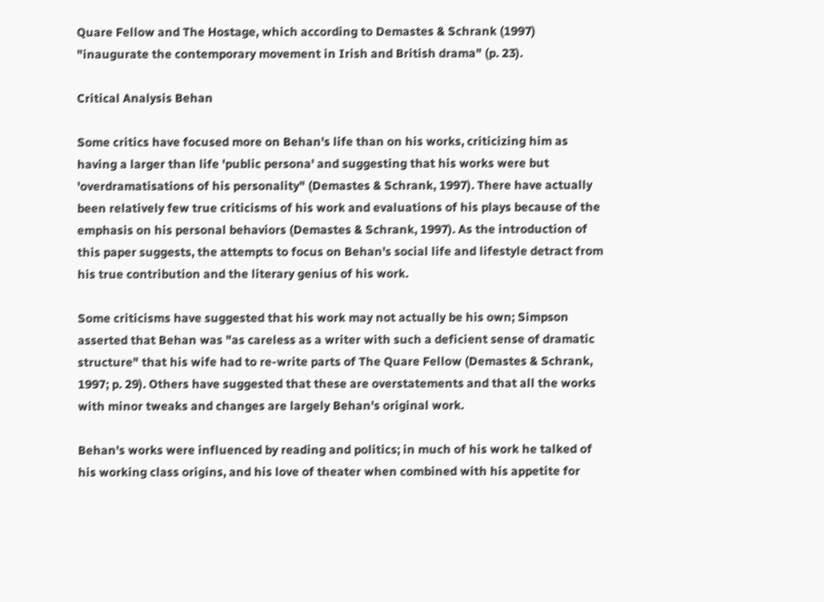Quare Fellow and The Hostage, which according to Demastes & Schrank (1997) "inaugurate the contemporary movement in Irish and British drama" (p. 23).

Critical Analysis Behan

Some critics have focused more on Behan's life than on his works, criticizing him as having a larger than life 'public persona' and suggesting that his works were but 'overdramatisations of his personality" (Demastes & Schrank, 1997). There have actually been relatively few true criticisms of his work and evaluations of his plays because of the emphasis on his personal behaviors (Demastes & Schrank, 1997). As the introduction of this paper suggests, the attempts to focus on Behan's social life and lifestyle detract from his true contribution and the literary genius of his work.

Some criticisms have suggested that his work may not actually be his own; Simpson asserted that Behan was "as careless as a writer with such a deficient sense of dramatic structure" that his wife had to re-write parts of The Quare Fellow (Demastes & Schrank, 1997; p. 29). Others have suggested that these are overstatements and that all the works with minor tweaks and changes are largely Behan's original work.

Behan's works were influenced by reading and politics; in much of his work he talked of his working class origins, and his love of theater when combined with his appetite for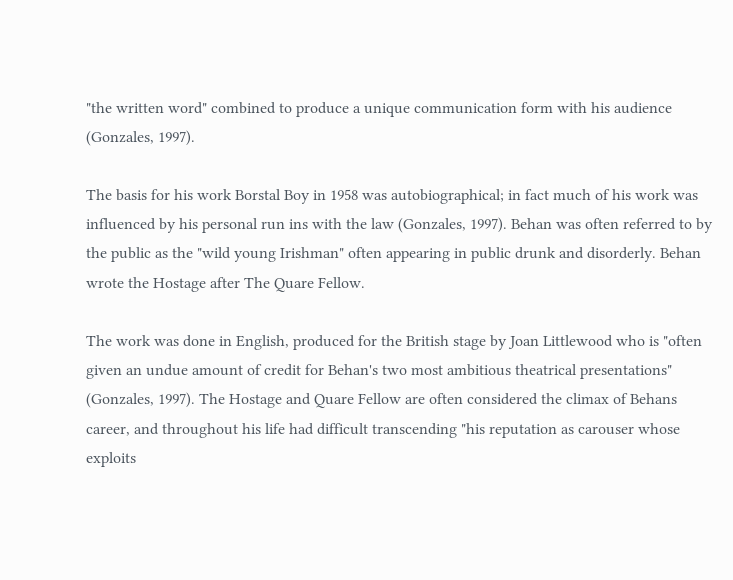"the written word" combined to produce a unique communication form with his audience (Gonzales, 1997).

The basis for his work Borstal Boy in 1958 was autobiographical; in fact much of his work was influenced by his personal run ins with the law (Gonzales, 1997). Behan was often referred to by the public as the "wild young Irishman" often appearing in public drunk and disorderly. Behan wrote the Hostage after The Quare Fellow.

The work was done in English, produced for the British stage by Joan Littlewood who is "often given an undue amount of credit for Behan's two most ambitious theatrical presentations" (Gonzales, 1997). The Hostage and Quare Fellow are often considered the climax of Behans career, and throughout his life had difficult transcending "his reputation as carouser whose exploits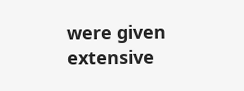were given extensive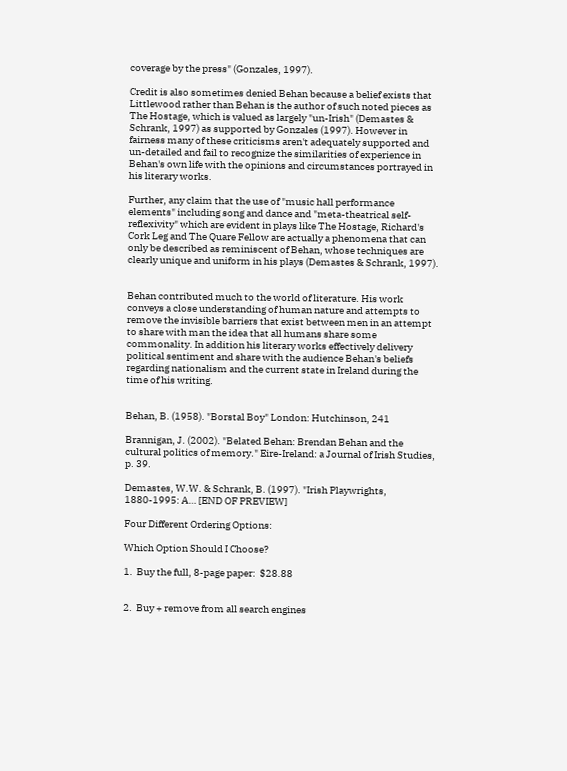coverage by the press" (Gonzales, 1997).

Credit is also sometimes denied Behan because a belief exists that Littlewood rather than Behan is the author of such noted pieces as The Hostage, which is valued as largely "un-Irish" (Demastes & Schrank, 1997) as supported by Gonzales (1997). However in fairness many of these criticisms aren't adequately supported and un-detailed and fail to recognize the similarities of experience in Behan's own life with the opinions and circumstances portrayed in his literary works.

Further, any claim that the use of "music hall performance elements" including song and dance and "meta-theatrical self-reflexivity" which are evident in plays like The Hostage, Richard's Cork Leg and The Quare Fellow are actually a phenomena that can only be described as reminiscent of Behan, whose techniques are clearly unique and uniform in his plays (Demastes & Schrank, 1997).


Behan contributed much to the world of literature. His work conveys a close understanding of human nature and attempts to remove the invisible barriers that exist between men in an attempt to share with man the idea that all humans share some commonality. In addition his literary works effectively delivery political sentiment and share with the audience Behan's beliefs regarding nationalism and the current state in Ireland during the time of his writing.


Behan, B. (1958). "Borstal Boy" London: Hutchinson, 241

Brannigan, J. (2002). "Belated Behan: Brendan Behan and the cultural politics of memory." Eire-Ireland: a Journal of Irish Studies, p. 39.

Demastes, W.W. & Schrank, B. (1997). "Irish Playwrights, 1880-1995: A… [END OF PREVIEW]

Four Different Ordering Options:

Which Option Should I Choose?

1.  Buy the full, 8-page paper:  $28.88


2.  Buy + remove from all search engines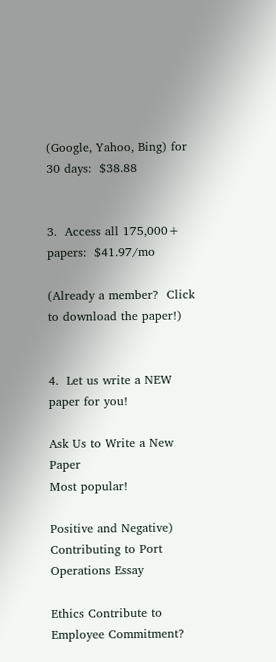(Google, Yahoo, Bing) for 30 days:  $38.88


3.  Access all 175,000+ papers:  $41.97/mo

(Already a member?  Click to download the paper!)


4.  Let us write a NEW paper for you!

Ask Us to Write a New Paper
Most popular!

Positive and Negative) Contributing to Port Operations Essay

Ethics Contribute to Employee Commitment?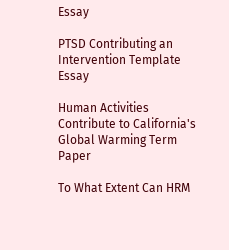Essay

PTSD Contributing an Intervention Template Essay

Human Activities Contribute to California's Global Warming Term Paper

To What Extent Can HRM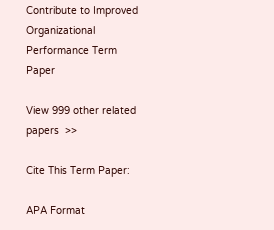Contribute to Improved Organizational Performance Term Paper

View 999 other related papers  >>

Cite This Term Paper:

APA Format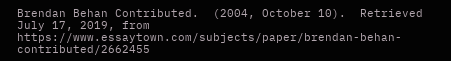Brendan Behan Contributed.  (2004, October 10).  Retrieved July 17, 2019, from https://www.essaytown.com/subjects/paper/brendan-behan-contributed/2662455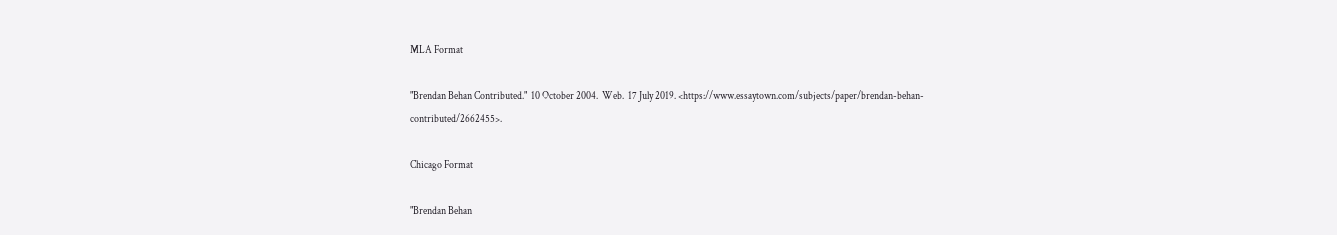MLA Format

"Brendan Behan Contributed."  10 October 2004.  Web.  17 July 2019. <https://www.essaytown.com/subjects/paper/brendan-behan-contributed/2662455>.

Chicago Format

"Brendan Behan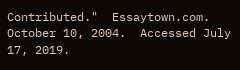Contributed."  Essaytown.com.  October 10, 2004.  Accessed July 17, 2019.